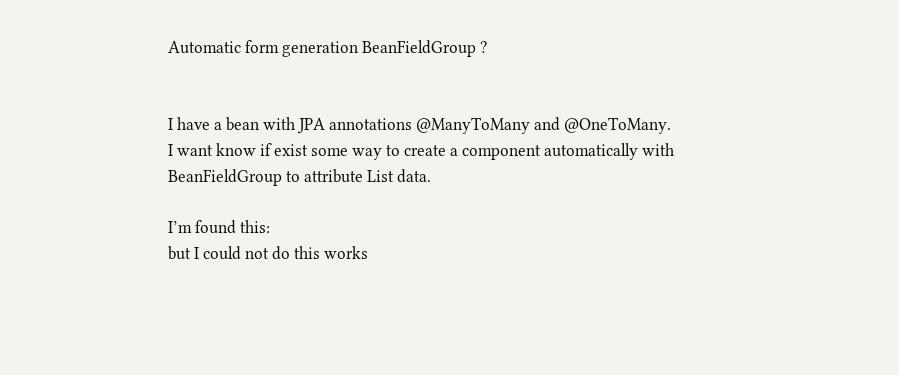Automatic form generation BeanFieldGroup ?


I have a bean with JPA annotations @ManyToMany and @OneToMany.
I want know if exist some way to create a component automatically with BeanFieldGroup to attribute List data.

I’m found this:
but I could not do this works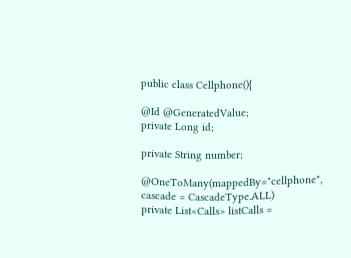public class Cellphone(){

@Id @GeneratedValue;
private Long id;

private String number;

@OneToMany(mappedBy="cellphone", cascade = CascadeType.ALL)
private List<Calls> listCalls =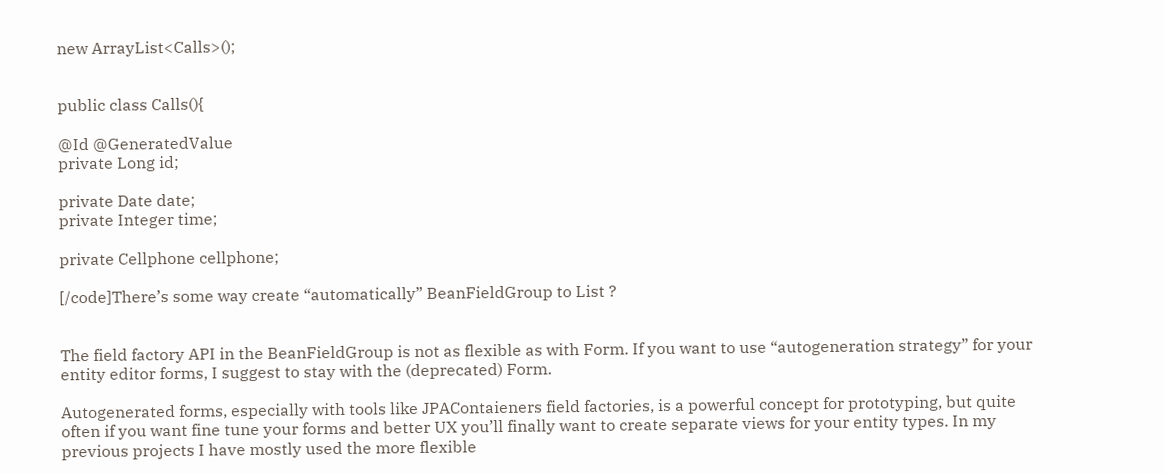new ArrayList<Calls>();


public class Calls(){

@Id @GeneratedValue
private Long id;

private Date date;
private Integer time;

private Cellphone cellphone;

[/code]There’s some way create “automatically” BeanFieldGroup to List ?


The field factory API in the BeanFieldGroup is not as flexible as with Form. If you want to use “autogeneration strategy” for your entity editor forms, I suggest to stay with the (deprecated) Form.

Autogenerated forms, especially with tools like JPAContaieners field factories, is a powerful concept for prototyping, but quite often if you want fine tune your forms and better UX you’ll finally want to create separate views for your entity types. In my previous projects I have mostly used the more flexible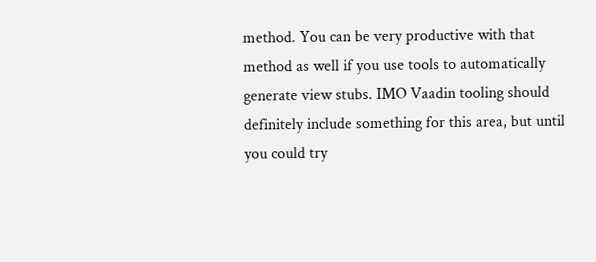method. You can be very productive with that method as well if you use tools to automatically generate view stubs. IMO Vaadin tooling should definitely include something for this area, but until you could try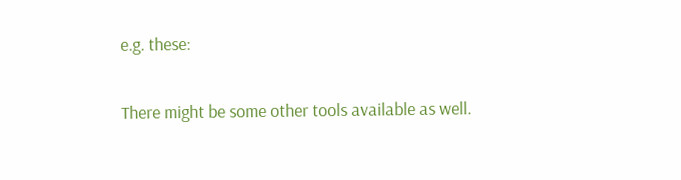e.g. these:

There might be some other tools available as well.